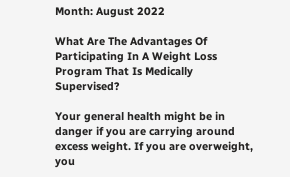Month: August 2022

What Are The Advantages Of Participating In A Weight Loss Program That Is Medically Supervised?

Your general health might be in danger if you are carrying around excess weight. If you are overweight, you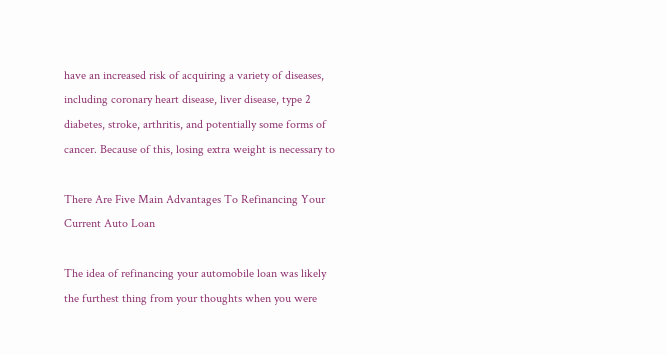have an increased risk of acquiring a variety of diseases, including coronary heart disease, liver disease, type 2 diabetes, stroke, arthritis, and potentially some forms of cancer. Because of this, losing extra weight is necessary to

There Are Five Main Advantages To Refinancing Your Current Auto Loan

The idea of refinancing your automobile loan was likely the furthest thing from your thoughts when you were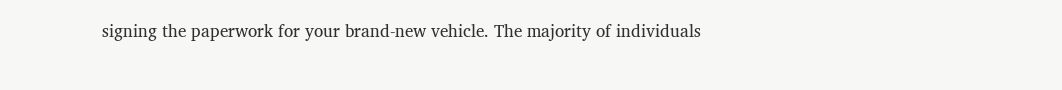signing the paperwork for your brand-new vehicle. The majority of individuals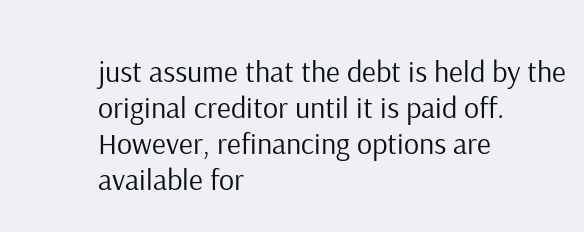just assume that the debt is held by the original creditor until it is paid off. However, refinancing options are available for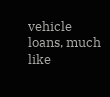vehicle loans, much like